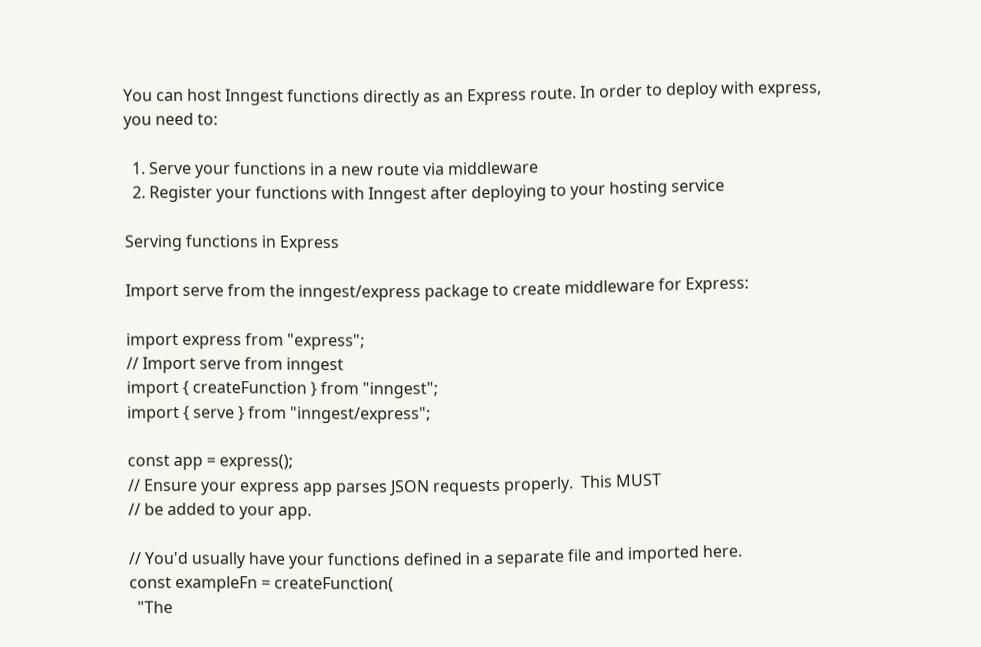You can host Inngest functions directly as an Express route. In order to deploy with express, you need to:

  1. Serve your functions in a new route via middleware
  2. Register your functions with Inngest after deploying to your hosting service

Serving functions in Express

Import serve from the inngest/express package to create middleware for Express:

import express from "express";
// Import serve from inngest
import { createFunction } from "inngest";
import { serve } from "inngest/express";

const app = express();
// Ensure your express app parses JSON requests properly.  This MUST
// be added to your app.

// You'd usually have your functions defined in a separate file and imported here.
const exampleFn = createFunction(
  "The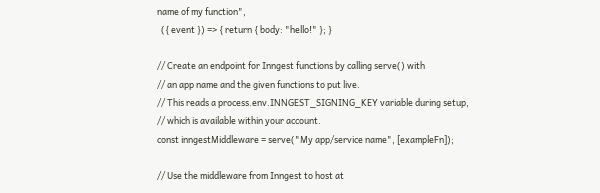name of my function",
  ({ event }) => { return { body: "hello!" }; }

// Create an endpoint for Inngest functions by calling serve() with
// an app name and the given functions to put live.
// This reads a process.env.INNGEST_SIGNING_KEY variable during setup,
// which is available within your account.
const inngestMiddleware = serve("My app/service name", [exampleFn]);

// Use the middleware from Inngest to host at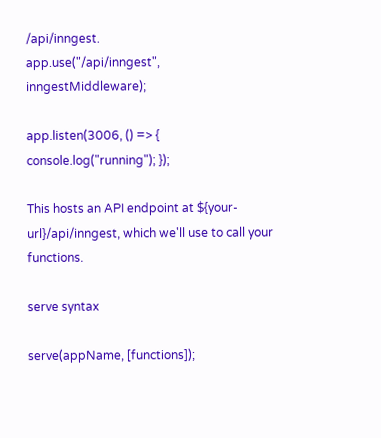/api/inngest.
app.use("/api/inngest", inngestMiddleware);

app.listen(3006, () => { console.log("running"); });

This hosts an API endpoint at ${your-url}/api/inngest, which we'll use to call your functions.

serve syntax

serve(appName, [functions]);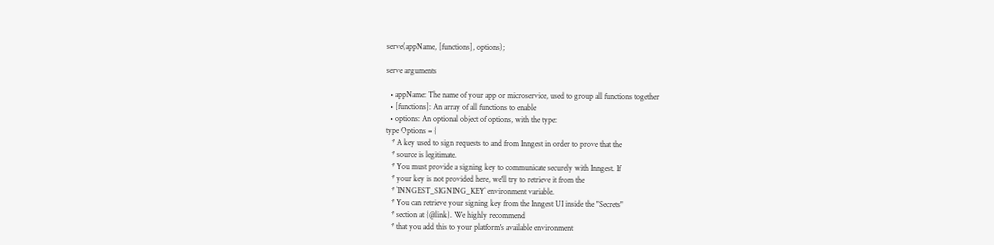serve(appName, [functions], options);

serve arguments

  • appName: The name of your app or microservice, used to group all functions together
  • [functions]: An array of all functions to enable
  • options: An optional object of options, with the type:
type Options = {
   * A key used to sign requests to and from Inngest in order to prove that the
   * source is legitimate.
   * You must provide a signing key to communicate securely with Inngest. If
   * your key is not provided here, we'll try to retrieve it from the
   * `INNGEST_SIGNING_KEY` environment variable.
   * You can retrieve your signing key from the Inngest UI inside the "Secrets"
   * section at {@link}. We highly recommend
   * that you add this to your platform's available environment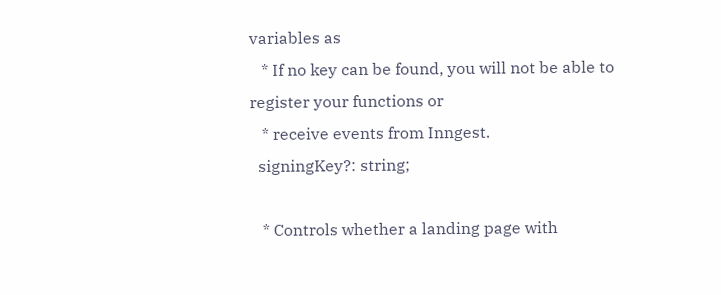variables as
   * If no key can be found, you will not be able to register your functions or
   * receive events from Inngest.
  signingKey?: string;

   * Controls whether a landing page with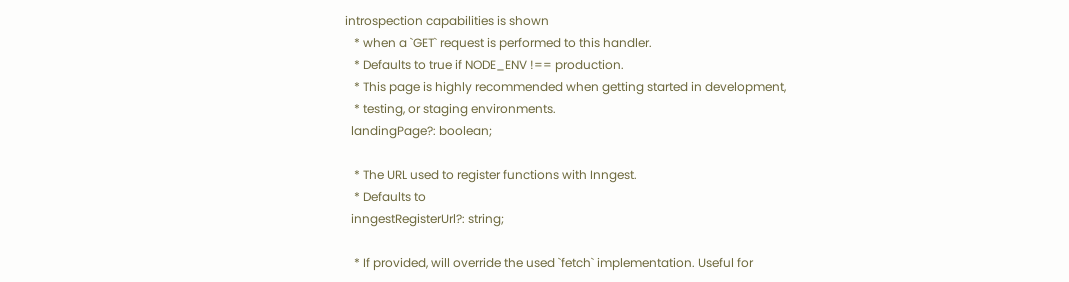introspection capabilities is shown
   * when a `GET` request is performed to this handler.
   * Defaults to true if NODE_ENV !== production.
   * This page is highly recommended when getting started in development,
   * testing, or staging environments.
  landingPage?: boolean;

   * The URL used to register functions with Inngest.
   * Defaults to
  inngestRegisterUrl?: string;

   * If provided, will override the used `fetch` implementation. Useful for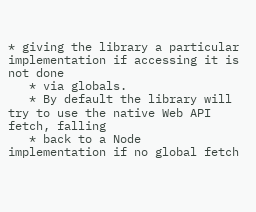* giving the library a particular implementation if accessing it is not done
   * via globals.
   * By default the library will try to use the native Web API fetch, falling
   * back to a Node implementation if no global fetch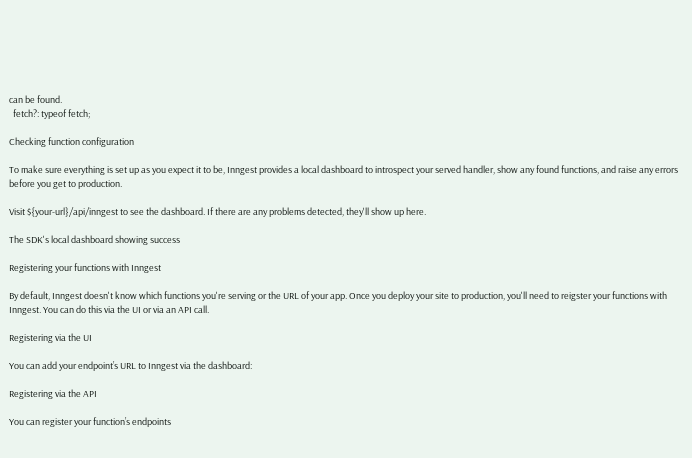can be found.
  fetch?: typeof fetch;

Checking function configuration

To make sure everything is set up as you expect it to be, Inngest provides a local dashboard to introspect your served handler, show any found functions, and raise any errors before you get to production.

Visit ${your-url}/api/inngest to see the dashboard. If there are any problems detected, they'll show up here.

The SDK's local dashboard showing success

Registering your functions with Inngest

By default, Inngest doesn't know which functions you're serving or the URL of your app. Once you deploy your site to production, you'll need to reigster your functions with Inngest. You can do this via the UI or via an API call.

Registering via the UI

You can add your endpoint’s URL to Inngest via the dashboard:

Registering via the API

You can register your function’s endpoints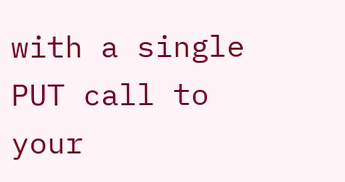with a single PUT call to your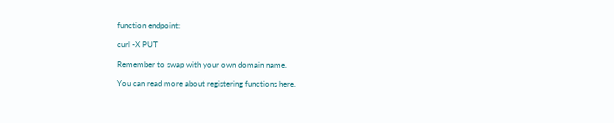function endpoint:

curl -X PUT

Remember to swap with your own domain name.

You can read more about registering functions here.